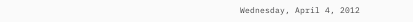Wednesday, April 4, 2012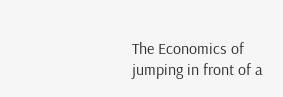The Economics of jumping in front of a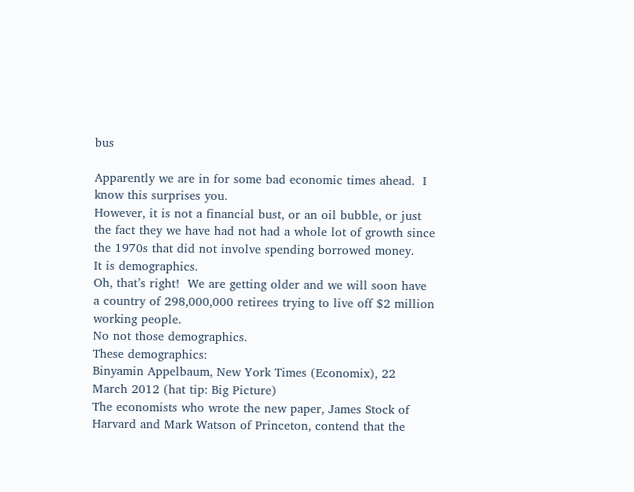bus

Apparently we are in for some bad economic times ahead.  I know this surprises you.
However, it is not a financial bust, or an oil bubble, or just the fact they we have had not had a whole lot of growth since the 1970s that did not involve spending borrowed money.
It is demographics.
Oh, that’s right!  We are getting older and we will soon have a country of 298,000,000 retirees trying to live off $2 million working people.
No not those demographics.
These demographics:
Binyamin Appelbaum, New York Times (Economix), 22 March 2012 (hat tip: Big Picture)
The economists who wrote the new paper, James Stock of Harvard and Mark Watson of Princeton, contend that the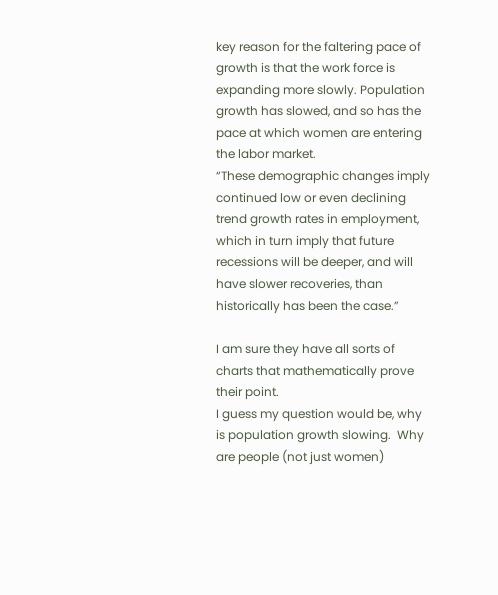key reason for the faltering pace of growth is that the work force is expanding more slowly. Population growth has slowed, and so has the pace at which women are entering the labor market.
“These demographic changes imply continued low or even declining trend growth rates in employment, which in turn imply that future recessions will be deeper, and will have slower recoveries, than historically has been the case.”

I am sure they have all sorts of charts that mathematically prove their point.
I guess my question would be, why is population growth slowing.  Why are people (not just women)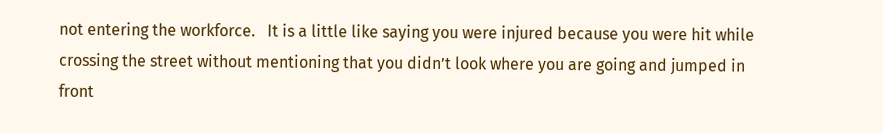not entering the workforce.   It is a little like saying you were injured because you were hit while crossing the street without mentioning that you didn’t look where you are going and jumped in front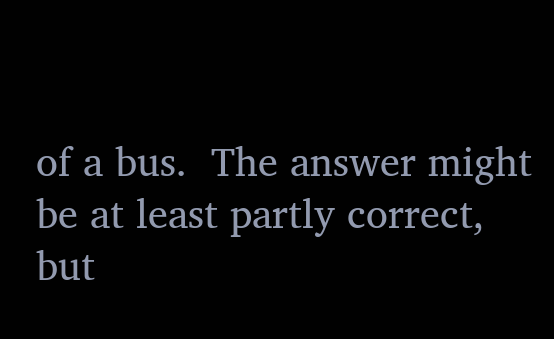of a bus.  The answer might be at least partly correct, but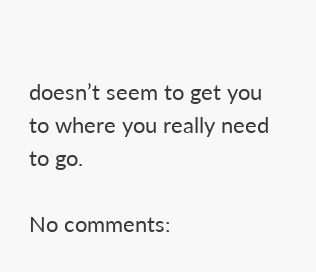doesn’t seem to get you to where you really need to go.

No comments: